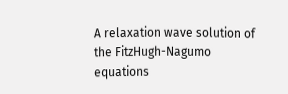A relaxation wave solution of the FitzHugh-Nagumo equations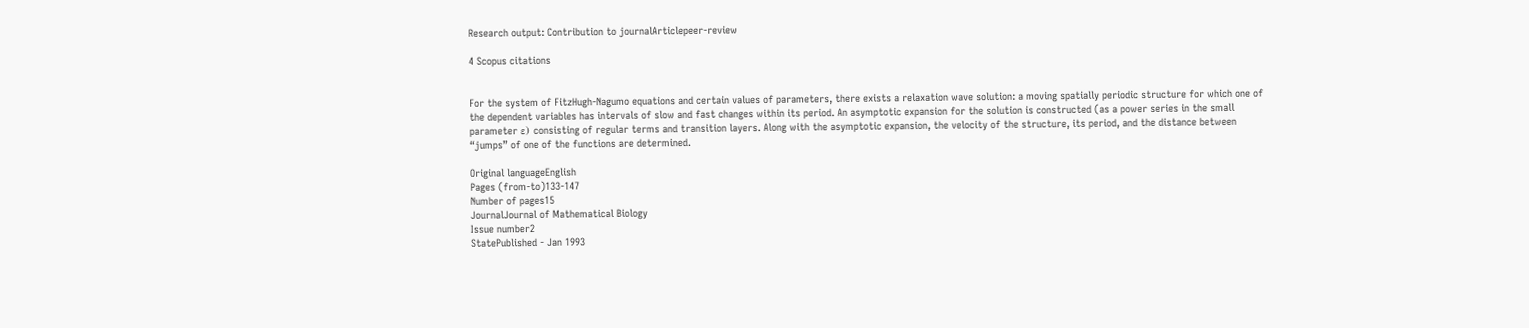Research output: Contribution to journalArticlepeer-review

4 Scopus citations


For the system of FitzHugh-Nagumo equations and certain values of parameters, there exists a relaxation wave solution: a moving spatially periodic structure for which one of the dependent variables has intervals of slow and fast changes within its period. An asymptotic expansion for the solution is constructed (as a power series in the small parameter ε) consisting of regular terms and transition layers. Along with the asymptotic expansion, the velocity of the structure, its period, and the distance between “jumps” of one of the functions are determined.

Original languageEnglish
Pages (from-to)133-147
Number of pages15
JournalJournal of Mathematical Biology
Issue number2
StatePublished - Jan 1993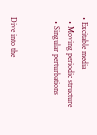• Excitable media
  • Moving periodic structure
  • Singular perturbations


Dive into the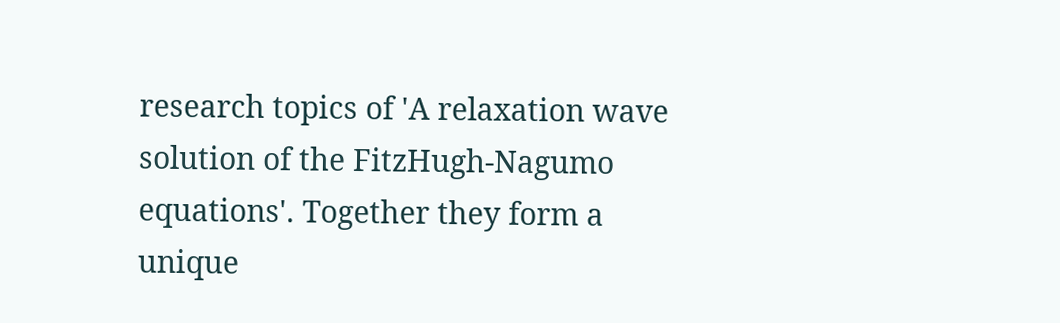research topics of 'A relaxation wave solution of the FitzHugh-Nagumo equations'. Together they form a unique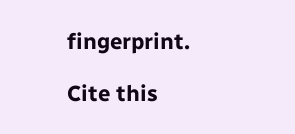fingerprint.

Cite this